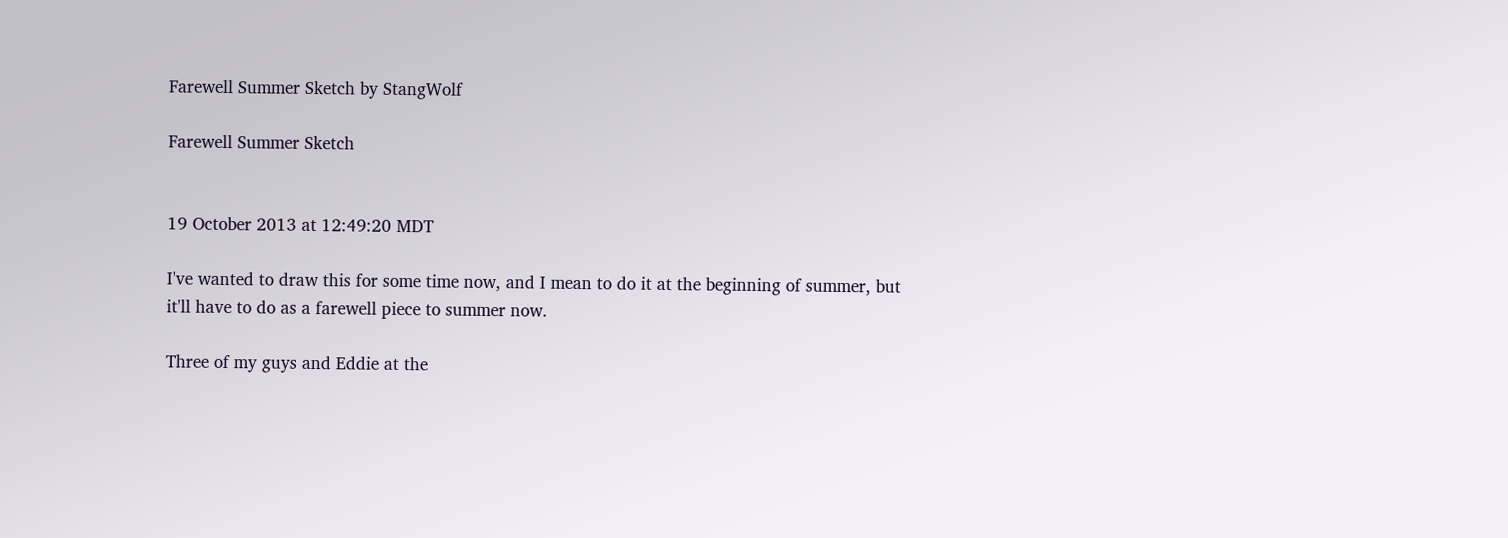Farewell Summer Sketch by StangWolf

Farewell Summer Sketch


19 October 2013 at 12:49:20 MDT

I've wanted to draw this for some time now, and I mean to do it at the beginning of summer, but it'll have to do as a farewell piece to summer now.

Three of my guys and Eddie at the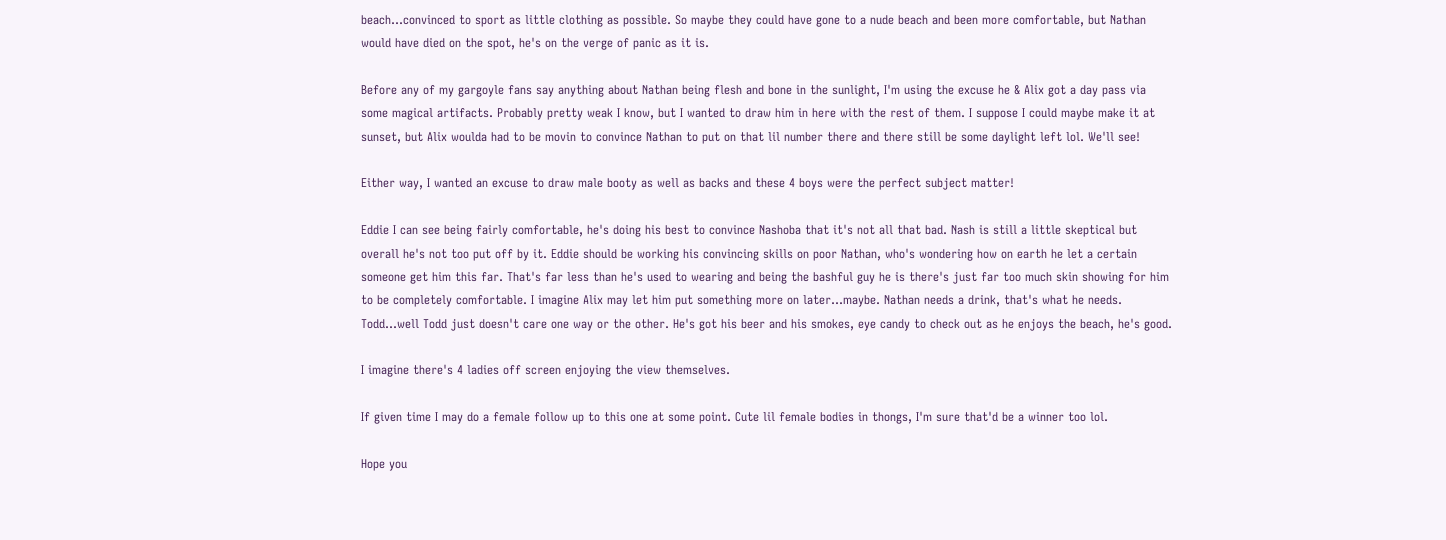beach...convinced to sport as little clothing as possible. So maybe they could have gone to a nude beach and been more comfortable, but Nathan would have died on the spot, he's on the verge of panic as it is.

Before any of my gargoyle fans say anything about Nathan being flesh and bone in the sunlight, I'm using the excuse he & Alix got a day pass via some magical artifacts. Probably pretty weak I know, but I wanted to draw him in here with the rest of them. I suppose I could maybe make it at sunset, but Alix woulda had to be movin to convince Nathan to put on that lil number there and there still be some daylight left lol. We'll see!

Either way, I wanted an excuse to draw male booty as well as backs and these 4 boys were the perfect subject matter!

Eddie I can see being fairly comfortable, he's doing his best to convince Nashoba that it's not all that bad. Nash is still a little skeptical but overall he's not too put off by it. Eddie should be working his convincing skills on poor Nathan, who's wondering how on earth he let a certain someone get him this far. That's far less than he's used to wearing and being the bashful guy he is there's just far too much skin showing for him to be completely comfortable. I imagine Alix may let him put something more on later...maybe. Nathan needs a drink, that's what he needs. Todd...well Todd just doesn't care one way or the other. He's got his beer and his smokes, eye candy to check out as he enjoys the beach, he's good.

I imagine there's 4 ladies off screen enjoying the view themselves.

If given time I may do a female follow up to this one at some point. Cute lil female bodies in thongs, I'm sure that'd be a winner too lol.

Hope you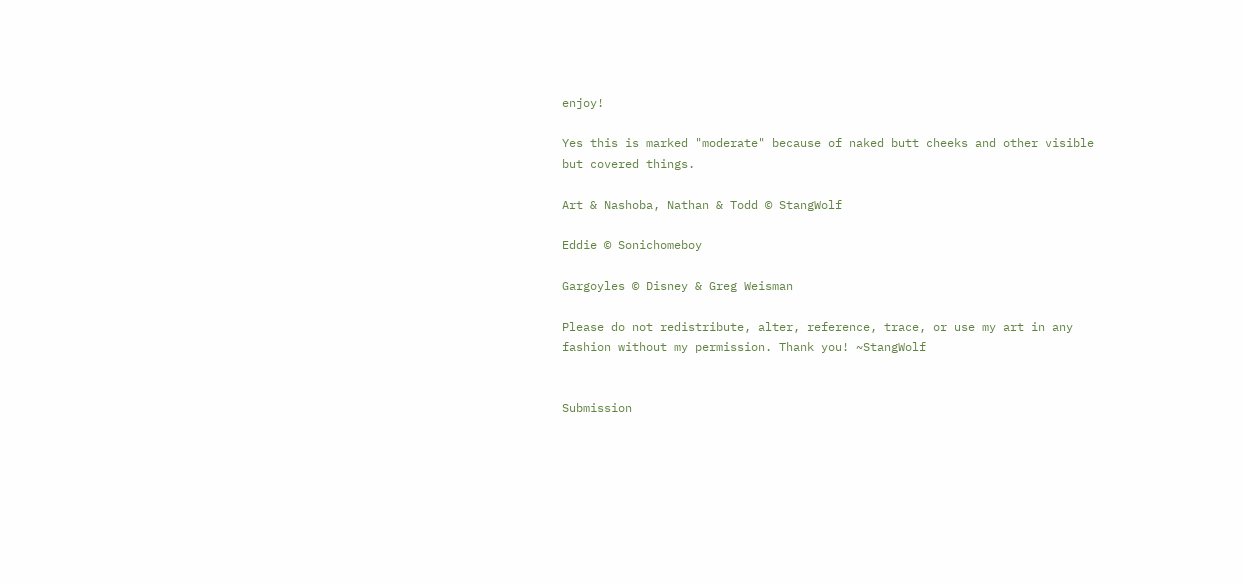enjoy!

Yes this is marked "moderate" because of naked butt cheeks and other visible but covered things.

Art & Nashoba, Nathan & Todd © StangWolf

Eddie © Sonichomeboy

Gargoyles © Disney & Greg Weisman

Please do not redistribute, alter, reference, trace, or use my art in any fashion without my permission. Thank you! ~StangWolf


Submission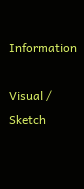Information

Visual / Sketch